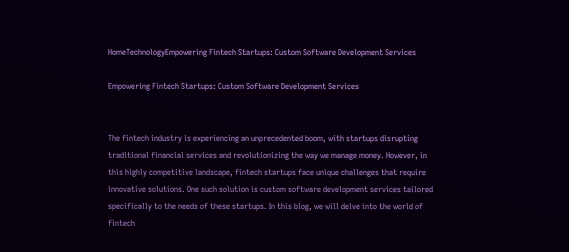HomeTechnologyEmpowering Fintech Startups: Custom Software Development Services

Empowering Fintech Startups: Custom Software Development Services


The fintech industry is experiencing an unprecedented boom, with startups disrupting traditional financial services and revolutionizing the way we manage money. However, in this highly competitive landscape, fintech startups face unique challenges that require innovative solutions. One such solution is custom software development services tailored specifically to the needs of these startups. In this blog, we will delve into the world of fintech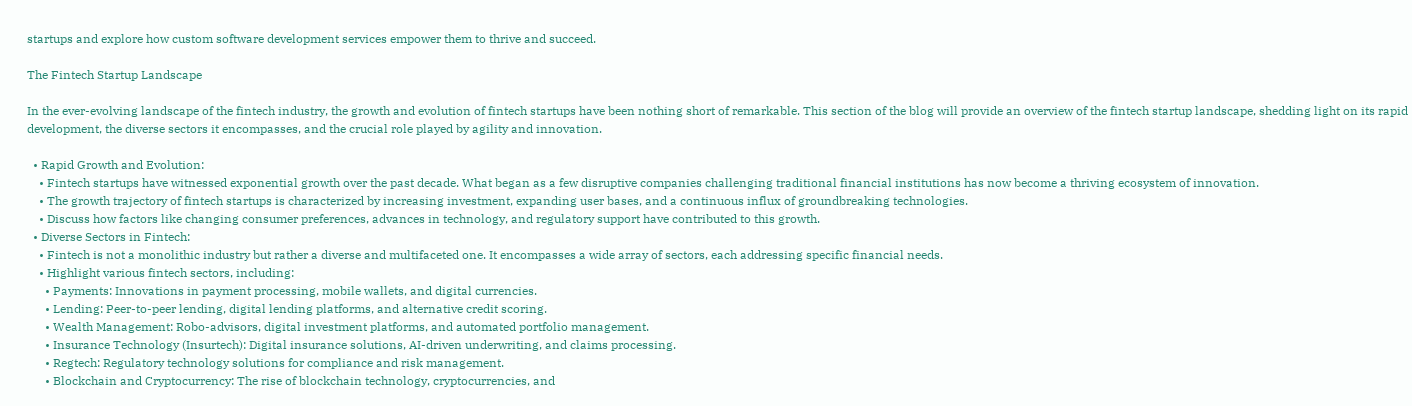startups and explore how custom software development services empower them to thrive and succeed.

The Fintech Startup Landscape

In the ever-evolving landscape of the fintech industry, the growth and evolution of fintech startups have been nothing short of remarkable. This section of the blog will provide an overview of the fintech startup landscape, shedding light on its rapid development, the diverse sectors it encompasses, and the crucial role played by agility and innovation.

  • Rapid Growth and Evolution:
    • Fintech startups have witnessed exponential growth over the past decade. What began as a few disruptive companies challenging traditional financial institutions has now become a thriving ecosystem of innovation.
    • The growth trajectory of fintech startups is characterized by increasing investment, expanding user bases, and a continuous influx of groundbreaking technologies.
    • Discuss how factors like changing consumer preferences, advances in technology, and regulatory support have contributed to this growth.
  • Diverse Sectors in Fintech:
    • Fintech is not a monolithic industry but rather a diverse and multifaceted one. It encompasses a wide array of sectors, each addressing specific financial needs.
    • Highlight various fintech sectors, including:
      • Payments: Innovations in payment processing, mobile wallets, and digital currencies.
      • Lending: Peer-to-peer lending, digital lending platforms, and alternative credit scoring.
      • Wealth Management: Robo-advisors, digital investment platforms, and automated portfolio management.
      • Insurance Technology (Insurtech): Digital insurance solutions, AI-driven underwriting, and claims processing.
      • Regtech: Regulatory technology solutions for compliance and risk management.
      • Blockchain and Cryptocurrency: The rise of blockchain technology, cryptocurrencies, and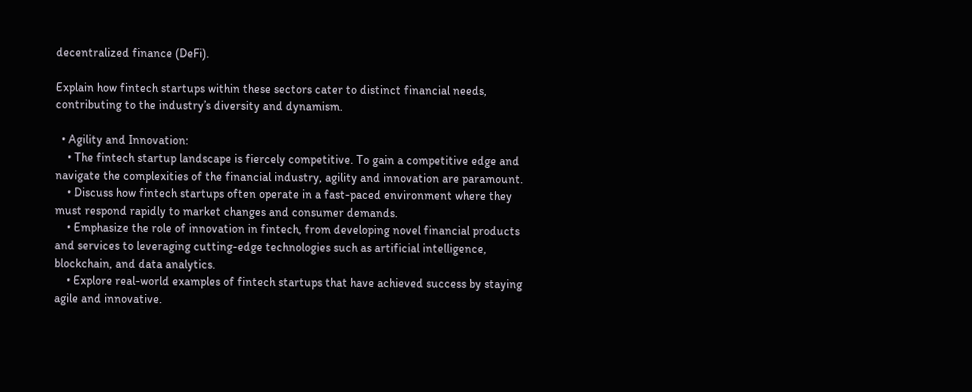decentralized finance (DeFi).

Explain how fintech startups within these sectors cater to distinct financial needs, contributing to the industry’s diversity and dynamism.

  • Agility and Innovation:
    • The fintech startup landscape is fiercely competitive. To gain a competitive edge and navigate the complexities of the financial industry, agility and innovation are paramount.
    • Discuss how fintech startups often operate in a fast-paced environment where they must respond rapidly to market changes and consumer demands.
    • Emphasize the role of innovation in fintech, from developing novel financial products and services to leveraging cutting-edge technologies such as artificial intelligence, blockchain, and data analytics.
    • Explore real-world examples of fintech startups that have achieved success by staying agile and innovative.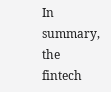In summary, the fintech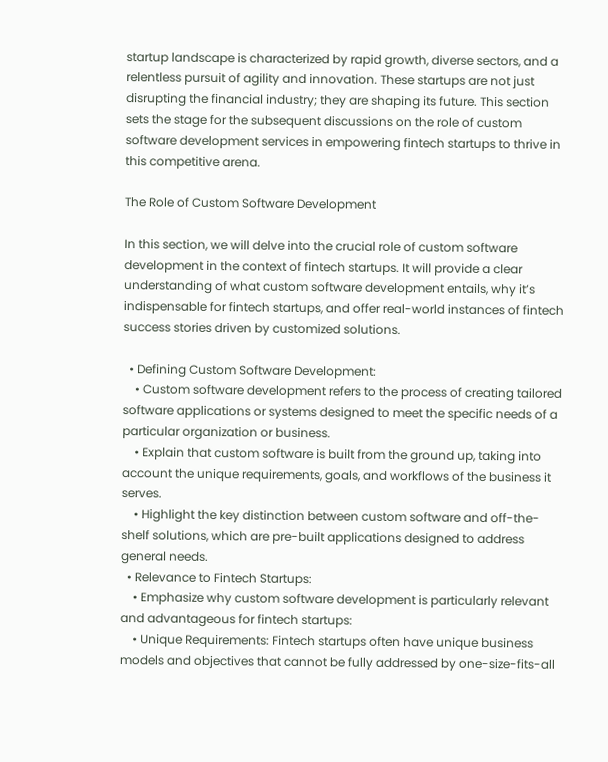startup landscape is characterized by rapid growth, diverse sectors, and a relentless pursuit of agility and innovation. These startups are not just disrupting the financial industry; they are shaping its future. This section sets the stage for the subsequent discussions on the role of custom software development services in empowering fintech startups to thrive in this competitive arena.

The Role of Custom Software Development

In this section, we will delve into the crucial role of custom software development in the context of fintech startups. It will provide a clear understanding of what custom software development entails, why it’s indispensable for fintech startups, and offer real-world instances of fintech success stories driven by customized solutions.

  • Defining Custom Software Development:
    • Custom software development refers to the process of creating tailored software applications or systems designed to meet the specific needs of a particular organization or business.
    • Explain that custom software is built from the ground up, taking into account the unique requirements, goals, and workflows of the business it serves.
    • Highlight the key distinction between custom software and off-the-shelf solutions, which are pre-built applications designed to address general needs.
  • Relevance to Fintech Startups:
    • Emphasize why custom software development is particularly relevant and advantageous for fintech startups:
    • Unique Requirements: Fintech startups often have unique business models and objectives that cannot be fully addressed by one-size-fits-all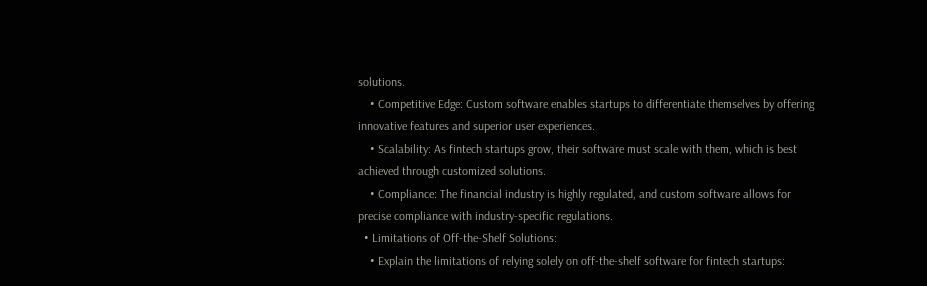solutions.
    • Competitive Edge: Custom software enables startups to differentiate themselves by offering innovative features and superior user experiences.
    • Scalability: As fintech startups grow, their software must scale with them, which is best achieved through customized solutions.
    • Compliance: The financial industry is highly regulated, and custom software allows for precise compliance with industry-specific regulations.
  • Limitations of Off-the-Shelf Solutions:
    • Explain the limitations of relying solely on off-the-shelf software for fintech startups: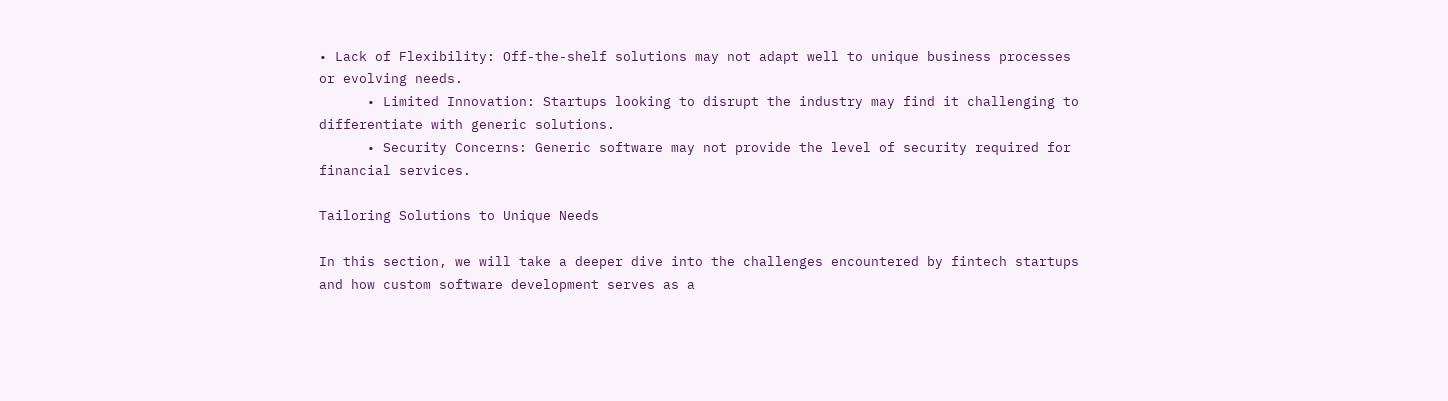• Lack of Flexibility: Off-the-shelf solutions may not adapt well to unique business processes or evolving needs.
      • Limited Innovation: Startups looking to disrupt the industry may find it challenging to differentiate with generic solutions.
      • Security Concerns: Generic software may not provide the level of security required for financial services.

Tailoring Solutions to Unique Needs

In this section, we will take a deeper dive into the challenges encountered by fintech startups and how custom software development serves as a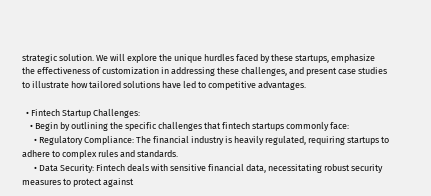strategic solution. We will explore the unique hurdles faced by these startups, emphasize the effectiveness of customization in addressing these challenges, and present case studies to illustrate how tailored solutions have led to competitive advantages.

  • Fintech Startup Challenges:
    • Begin by outlining the specific challenges that fintech startups commonly face:
      • Regulatory Compliance: The financial industry is heavily regulated, requiring startups to adhere to complex rules and standards.
      • Data Security: Fintech deals with sensitive financial data, necessitating robust security measures to protect against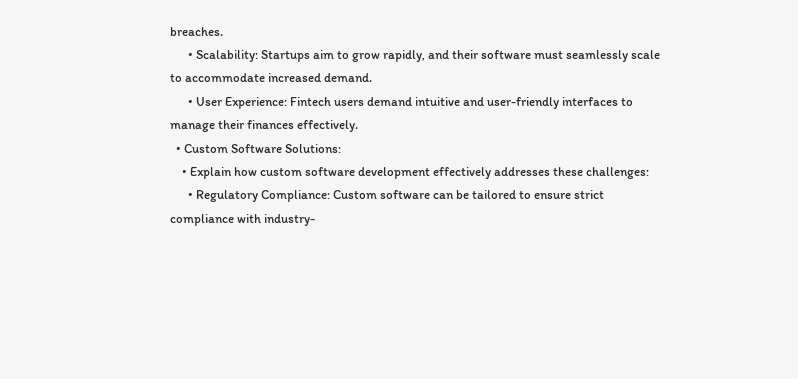breaches.
      • Scalability: Startups aim to grow rapidly, and their software must seamlessly scale to accommodate increased demand.
      • User Experience: Fintech users demand intuitive and user-friendly interfaces to manage their finances effectively.
  • Custom Software Solutions:
    • Explain how custom software development effectively addresses these challenges:
      • Regulatory Compliance: Custom software can be tailored to ensure strict compliance with industry-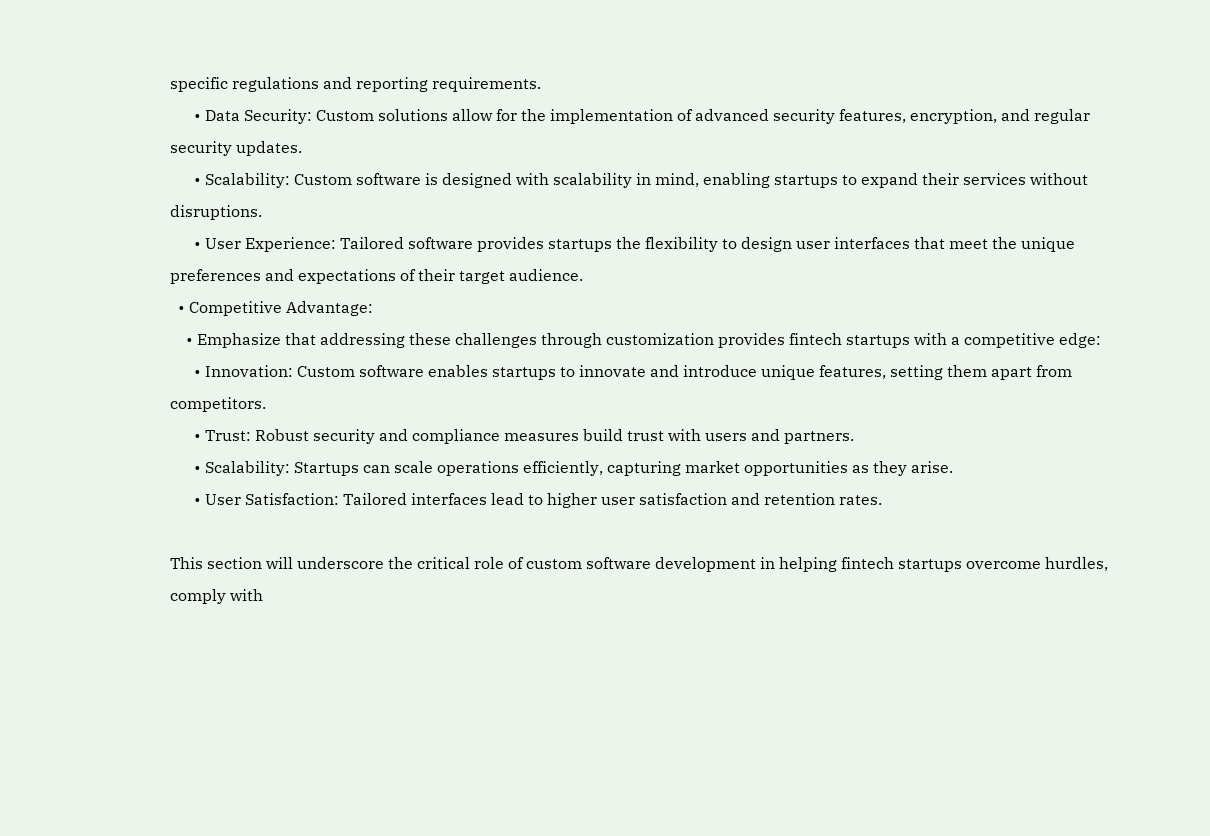specific regulations and reporting requirements.
      • Data Security: Custom solutions allow for the implementation of advanced security features, encryption, and regular security updates.
      • Scalability: Custom software is designed with scalability in mind, enabling startups to expand their services without disruptions.
      • User Experience: Tailored software provides startups the flexibility to design user interfaces that meet the unique preferences and expectations of their target audience.
  • Competitive Advantage:
    • Emphasize that addressing these challenges through customization provides fintech startups with a competitive edge:
      • Innovation: Custom software enables startups to innovate and introduce unique features, setting them apart from competitors.
      • Trust: Robust security and compliance measures build trust with users and partners.
      • Scalability: Startups can scale operations efficiently, capturing market opportunities as they arise.
      • User Satisfaction: Tailored interfaces lead to higher user satisfaction and retention rates.

This section will underscore the critical role of custom software development in helping fintech startups overcome hurdles, comply with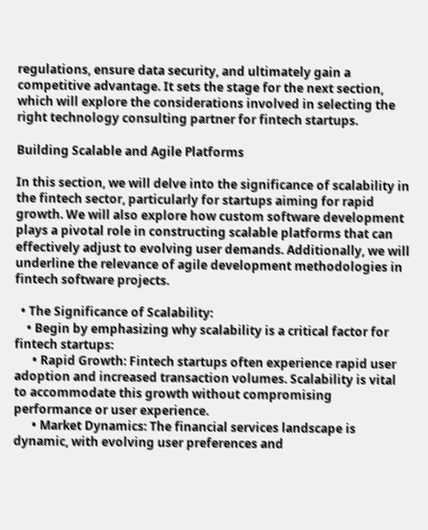regulations, ensure data security, and ultimately gain a competitive advantage. It sets the stage for the next section, which will explore the considerations involved in selecting the right technology consulting partner for fintech startups.

Building Scalable and Agile Platforms

In this section, we will delve into the significance of scalability in the fintech sector, particularly for startups aiming for rapid growth. We will also explore how custom software development plays a pivotal role in constructing scalable platforms that can effectively adjust to evolving user demands. Additionally, we will underline the relevance of agile development methodologies in fintech software projects.

  • The Significance of Scalability:
    • Begin by emphasizing why scalability is a critical factor for fintech startups:
      • Rapid Growth: Fintech startups often experience rapid user adoption and increased transaction volumes. Scalability is vital to accommodate this growth without compromising performance or user experience.
      • Market Dynamics: The financial services landscape is dynamic, with evolving user preferences and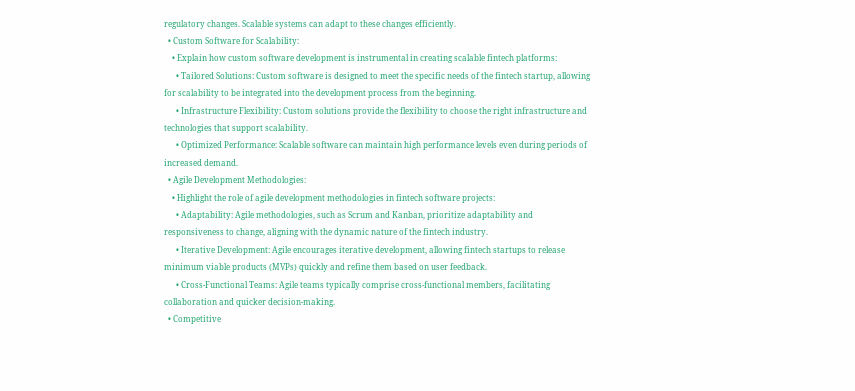regulatory changes. Scalable systems can adapt to these changes efficiently.
  • Custom Software for Scalability:
    • Explain how custom software development is instrumental in creating scalable fintech platforms:
      • Tailored Solutions: Custom software is designed to meet the specific needs of the fintech startup, allowing for scalability to be integrated into the development process from the beginning.
      • Infrastructure Flexibility: Custom solutions provide the flexibility to choose the right infrastructure and technologies that support scalability.
      • Optimized Performance: Scalable software can maintain high performance levels even during periods of increased demand.
  • Agile Development Methodologies:
    • Highlight the role of agile development methodologies in fintech software projects:
      • Adaptability: Agile methodologies, such as Scrum and Kanban, prioritize adaptability and responsiveness to change, aligning with the dynamic nature of the fintech industry.
      • Iterative Development: Agile encourages iterative development, allowing fintech startups to release minimum viable products (MVPs) quickly and refine them based on user feedback.
      • Cross-Functional Teams: Agile teams typically comprise cross-functional members, facilitating collaboration and quicker decision-making.
  • Competitive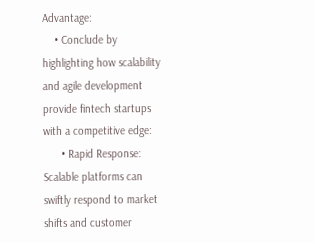Advantage:
    • Conclude by highlighting how scalability and agile development provide fintech startups with a competitive edge:
      • Rapid Response: Scalable platforms can swiftly respond to market shifts and customer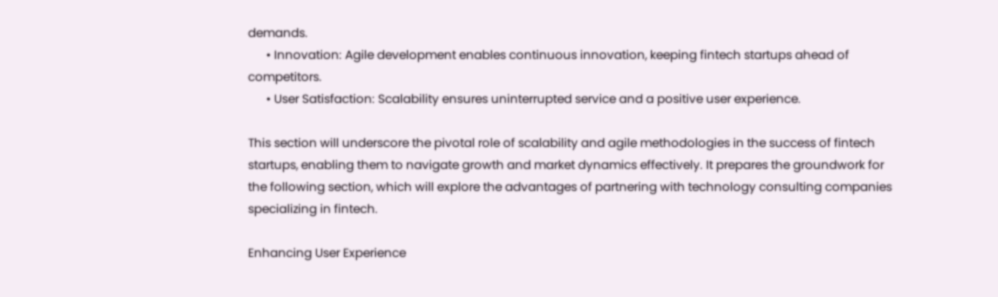demands.
      • Innovation: Agile development enables continuous innovation, keeping fintech startups ahead of competitors.
      • User Satisfaction: Scalability ensures uninterrupted service and a positive user experience.

This section will underscore the pivotal role of scalability and agile methodologies in the success of fintech startups, enabling them to navigate growth and market dynamics effectively. It prepares the groundwork for the following section, which will explore the advantages of partnering with technology consulting companies specializing in fintech.

Enhancing User Experience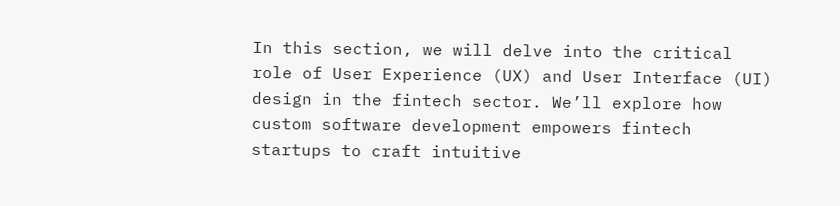In this section, we will delve into the critical role of User Experience (UX) and User Interface (UI) design in the fintech sector. We’ll explore how custom software development empowers fintech startups to craft intuitive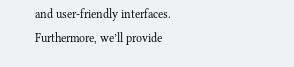and user-friendly interfaces. Furthermore, we’ll provide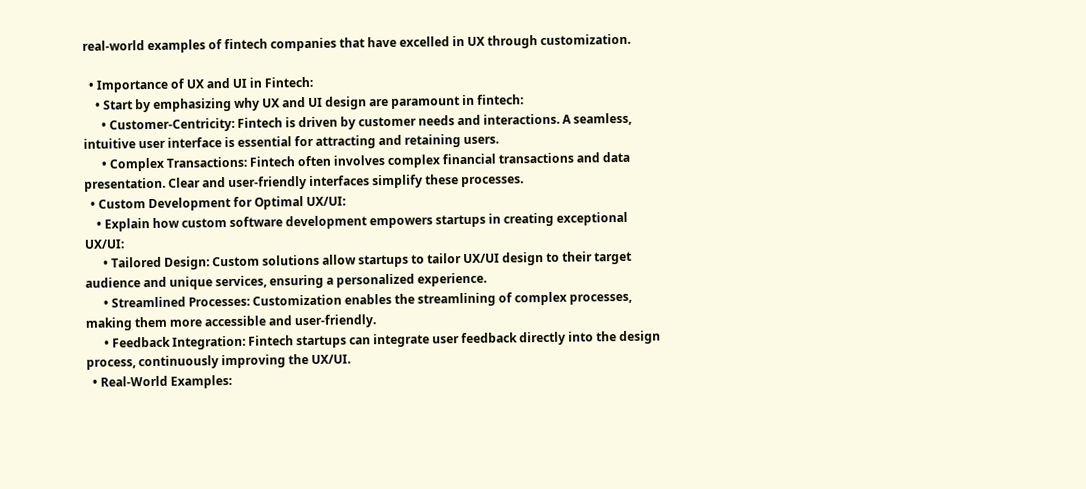real-world examples of fintech companies that have excelled in UX through customization.

  • Importance of UX and UI in Fintech:
    • Start by emphasizing why UX and UI design are paramount in fintech:
      • Customer-Centricity: Fintech is driven by customer needs and interactions. A seamless, intuitive user interface is essential for attracting and retaining users.
      • Complex Transactions: Fintech often involves complex financial transactions and data presentation. Clear and user-friendly interfaces simplify these processes.
  • Custom Development for Optimal UX/UI:
    • Explain how custom software development empowers startups in creating exceptional UX/UI:
      • Tailored Design: Custom solutions allow startups to tailor UX/UI design to their target audience and unique services, ensuring a personalized experience.
      • Streamlined Processes: Customization enables the streamlining of complex processes, making them more accessible and user-friendly.
      • Feedback Integration: Fintech startups can integrate user feedback directly into the design process, continuously improving the UX/UI.
  • Real-World Examples: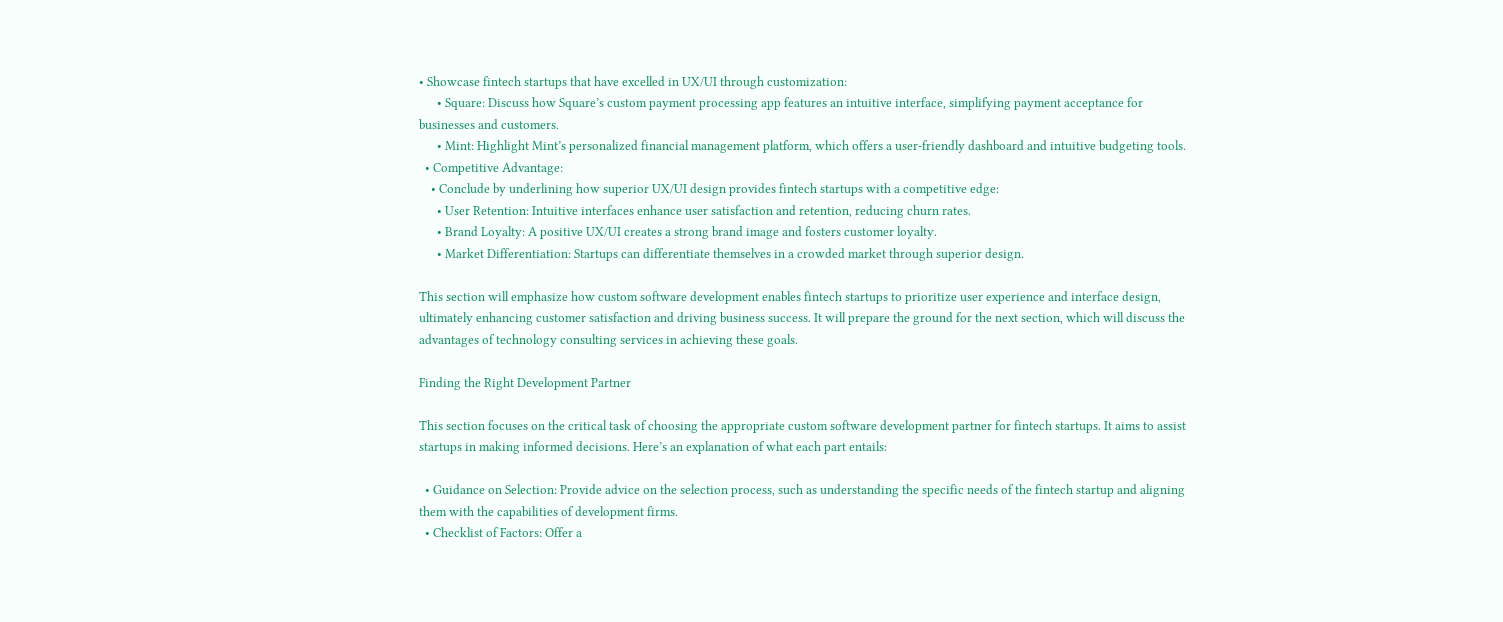• Showcase fintech startups that have excelled in UX/UI through customization:
      • Square: Discuss how Square’s custom payment processing app features an intuitive interface, simplifying payment acceptance for businesses and customers.
      • Mint: Highlight Mint’s personalized financial management platform, which offers a user-friendly dashboard and intuitive budgeting tools.
  • Competitive Advantage:
    • Conclude by underlining how superior UX/UI design provides fintech startups with a competitive edge:
      • User Retention: Intuitive interfaces enhance user satisfaction and retention, reducing churn rates.
      • Brand Loyalty: A positive UX/UI creates a strong brand image and fosters customer loyalty.
      • Market Differentiation: Startups can differentiate themselves in a crowded market through superior design.

This section will emphasize how custom software development enables fintech startups to prioritize user experience and interface design, ultimately enhancing customer satisfaction and driving business success. It will prepare the ground for the next section, which will discuss the advantages of technology consulting services in achieving these goals.

Finding the Right Development Partner

This section focuses on the critical task of choosing the appropriate custom software development partner for fintech startups. It aims to assist startups in making informed decisions. Here’s an explanation of what each part entails:

  • Guidance on Selection: Provide advice on the selection process, such as understanding the specific needs of the fintech startup and aligning them with the capabilities of development firms.
  • Checklist of Factors: Offer a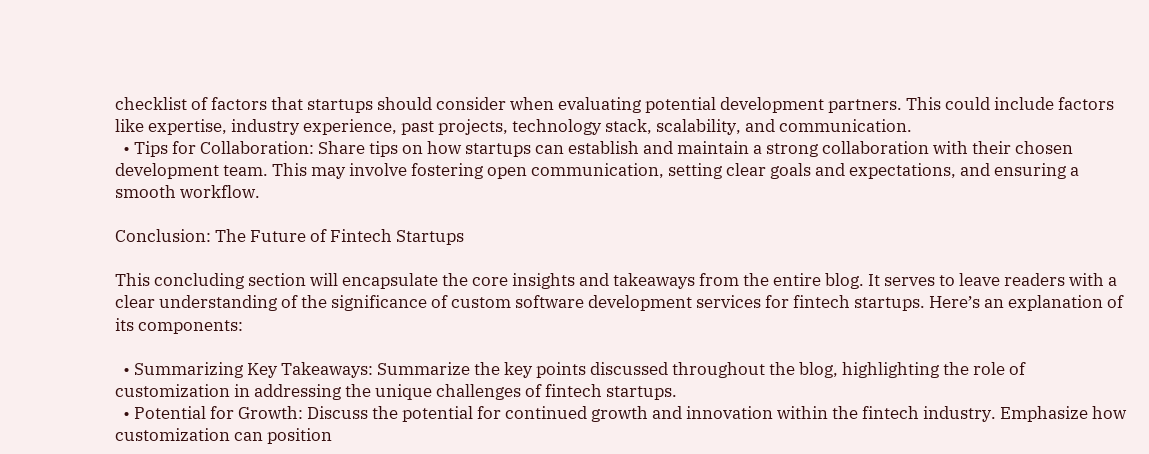checklist of factors that startups should consider when evaluating potential development partners. This could include factors like expertise, industry experience, past projects, technology stack, scalability, and communication.
  • Tips for Collaboration: Share tips on how startups can establish and maintain a strong collaboration with their chosen development team. This may involve fostering open communication, setting clear goals and expectations, and ensuring a smooth workflow.

Conclusion: The Future of Fintech Startups

This concluding section will encapsulate the core insights and takeaways from the entire blog. It serves to leave readers with a clear understanding of the significance of custom software development services for fintech startups. Here’s an explanation of its components:

  • Summarizing Key Takeaways: Summarize the key points discussed throughout the blog, highlighting the role of customization in addressing the unique challenges of fintech startups.
  • Potential for Growth: Discuss the potential for continued growth and innovation within the fintech industry. Emphasize how customization can position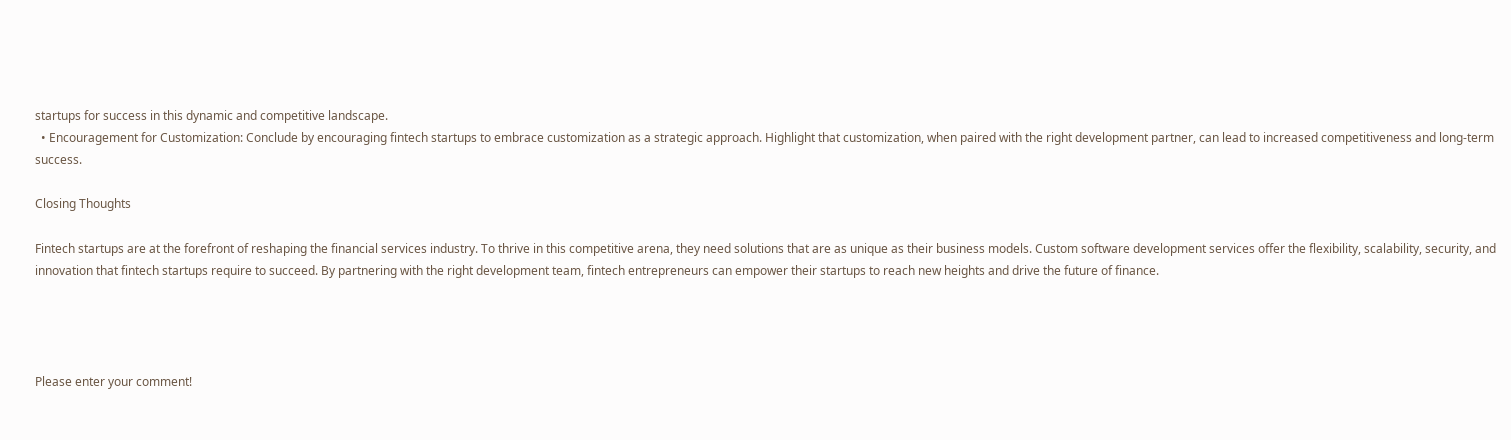startups for success in this dynamic and competitive landscape.
  • Encouragement for Customization: Conclude by encouraging fintech startups to embrace customization as a strategic approach. Highlight that customization, when paired with the right development partner, can lead to increased competitiveness and long-term success.

Closing Thoughts

Fintech startups are at the forefront of reshaping the financial services industry. To thrive in this competitive arena, they need solutions that are as unique as their business models. Custom software development services offer the flexibility, scalability, security, and innovation that fintech startups require to succeed. By partnering with the right development team, fintech entrepreneurs can empower their startups to reach new heights and drive the future of finance.




Please enter your comment!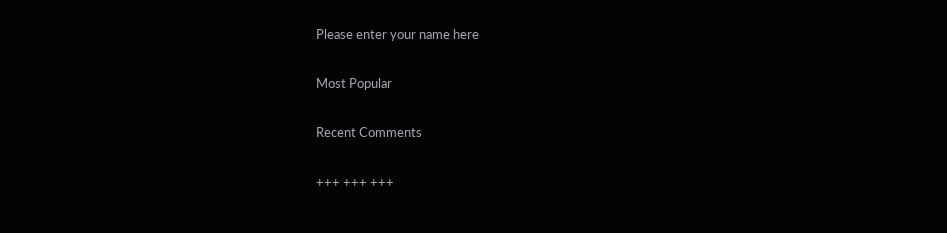Please enter your name here

Most Popular

Recent Comments

+++ +++ +++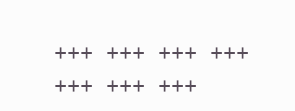+++ +++ +++ +++ +++ +++ +++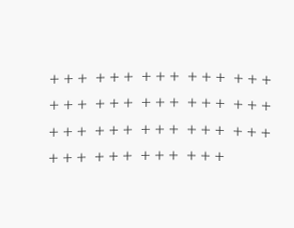+++ +++ +++ +++ +++ +++ +++ +++ +++ +++ +++ +++ +++ +++ +++ +++ +++ +++ +++